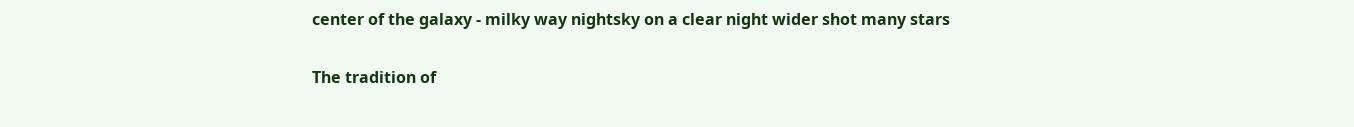center of the galaxy - milky way nightsky on a clear night wider shot many stars

The tradition of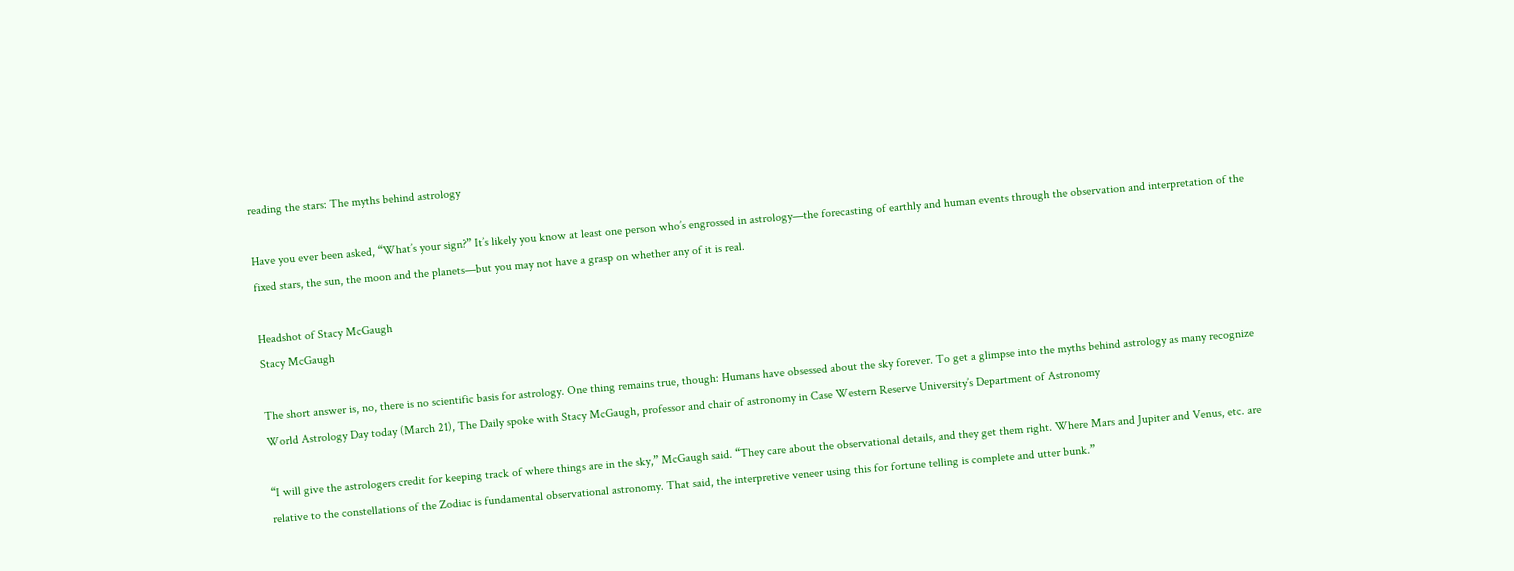reading the stars: The myths behind astrology

Have you ever been asked, “What’s your sign?” It’s likely you know at least one person who’s engrossed in astrology—the forecasting of earthly and human events through the observation and interpretation of the fixed stars, the sun, the moon and the planets—but you may not have a grasp on whether any of it is real.

Headshot of Stacy McGaugh
Stacy McGaugh

The short answer is, no, there is no scientific basis for astrology. One thing remains true, though: Humans have obsessed about the sky forever. To get a glimpse into the myths behind astrology as many recognize World Astrology Day today (March 21), The Daily spoke with Stacy McGaugh, professor and chair of astronomy in Case Western Reserve University’s Department of Astronomy

“I will give the astrologers credit for keeping track of where things are in the sky,” McGaugh said. “They care about the observational details, and they get them right. Where Mars and Jupiter and Venus, etc. are relative to the constellations of the Zodiac is fundamental observational astronomy. That said, the interpretive veneer using this for fortune telling is complete and utter bunk.”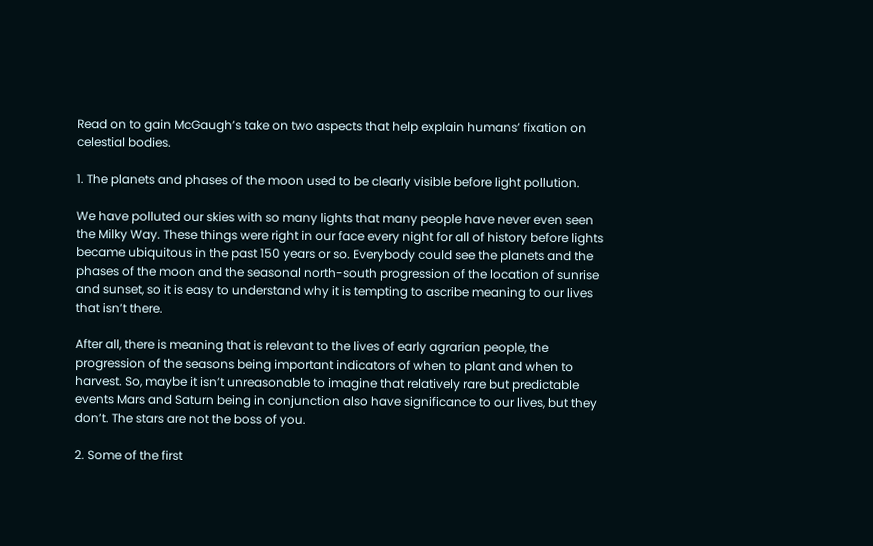Read on to gain McGaugh’s take on two aspects that help explain humans’ fixation on celestial bodies.

1. The planets and phases of the moon used to be clearly visible before light pollution.

We have polluted our skies with so many lights that many people have never even seen the Milky Way. These things were right in our face every night for all of history before lights became ubiquitous in the past 150 years or so. Everybody could see the planets and the phases of the moon and the seasonal north-south progression of the location of sunrise and sunset, so it is easy to understand why it is tempting to ascribe meaning to our lives that isn’t there.

After all, there is meaning that is relevant to the lives of early agrarian people, the progression of the seasons being important indicators of when to plant and when to harvest. So, maybe it isn’t unreasonable to imagine that relatively rare but predictable events Mars and Saturn being in conjunction also have significance to our lives, but they don’t. The stars are not the boss of you.

2. Some of the first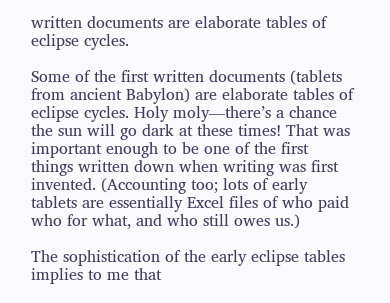written documents are elaborate tables of eclipse cycles.

Some of the first written documents (tablets from ancient Babylon) are elaborate tables of eclipse cycles. Holy moly—there’s a chance the sun will go dark at these times! That was important enough to be one of the first things written down when writing was first invented. (Accounting too; lots of early tablets are essentially Excel files of who paid who for what, and who still owes us.)

The sophistication of the early eclipse tables implies to me that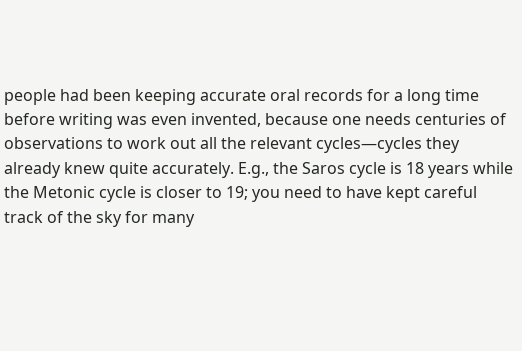people had been keeping accurate oral records for a long time before writing was even invented, because one needs centuries of observations to work out all the relevant cycles—cycles they already knew quite accurately. E.g., the Saros cycle is 18 years while the Metonic cycle is closer to 19; you need to have kept careful track of the sky for many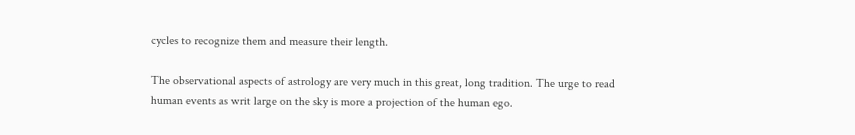cycles to recognize them and measure their length.

The observational aspects of astrology are very much in this great, long tradition. The urge to read human events as writ large on the sky is more a projection of the human ego.